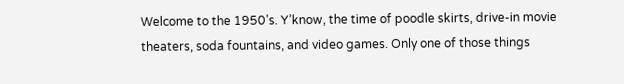Welcome to the 1950’s. Y’know, the time of poodle skirts, drive-in movie theaters, soda fountains, and video games. Only one of those things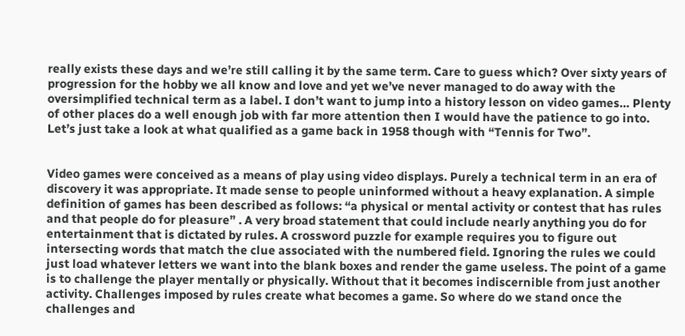really exists these days and we’re still calling it by the same term. Care to guess which? Over sixty years of progression for the hobby we all know and love and yet we’ve never managed to do away with the oversimplified technical term as a label. I don’t want to jump into a history lesson on video games… Plenty of other places do a well enough job with far more attention then I would have the patience to go into. Let’s just take a look at what qualified as a game back in 1958 though with “Tennis for Two”.


Video games were conceived as a means of play using video displays. Purely a technical term in an era of discovery it was appropriate. It made sense to people uninformed without a heavy explanation. A simple definition of games has been described as follows: “a physical or mental activity or contest that has rules and that people do for pleasure” . A very broad statement that could include nearly anything you do for entertainment that is dictated by rules. A crossword puzzle for example requires you to figure out intersecting words that match the clue associated with the numbered field. Ignoring the rules we could just load whatever letters we want into the blank boxes and render the game useless. The point of a game is to challenge the player mentally or physically. Without that it becomes indiscernible from just another activity. Challenges imposed by rules create what becomes a game. So where do we stand once the challenges and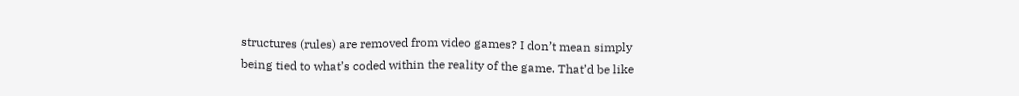structures (rules) are removed from video games? I don’t mean simply being tied to what’s coded within the reality of the game. That’d be like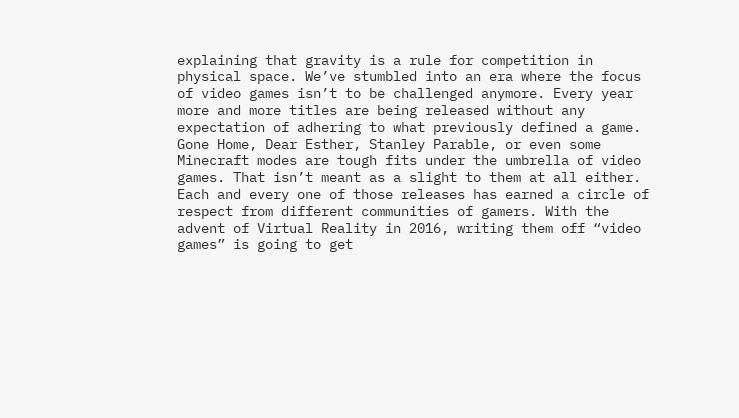explaining that gravity is a rule for competition in physical space. We’ve stumbled into an era where the focus of video games isn’t to be challenged anymore. Every year more and more titles are being released without any expectation of adhering to what previously defined a game. Gone Home, Dear Esther, Stanley Parable, or even some Minecraft modes are tough fits under the umbrella of video games. That isn’t meant as a slight to them at all either. Each and every one of those releases has earned a circle of respect from different communities of gamers. With the advent of Virtual Reality in 2016, writing them off “video games” is going to get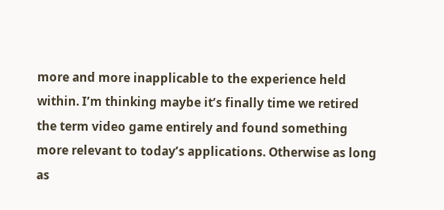more and more inapplicable to the experience held within. I’m thinking maybe it’s finally time we retired the term video game entirely and found something more relevant to today’s applications. Otherwise as long as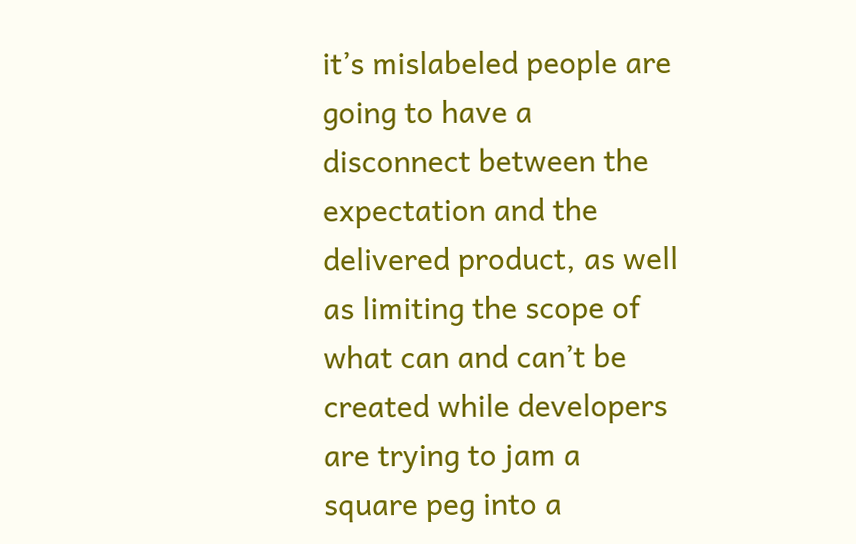it’s mislabeled people are going to have a disconnect between the expectation and the delivered product, as well as limiting the scope of what can and can’t be created while developers are trying to jam a square peg into a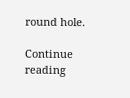round hole.

Continue reading